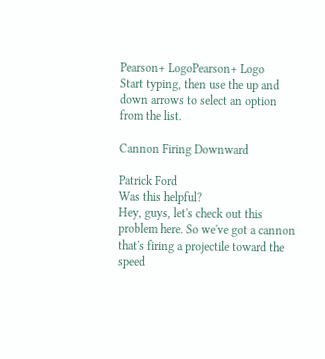Pearson+ LogoPearson+ Logo
Start typing, then use the up and down arrows to select an option from the list.

Cannon Firing Downward

Patrick Ford
Was this helpful?
Hey, guys, let's check out this problem here. So we've got a cannon that's firing a projectile toward the speed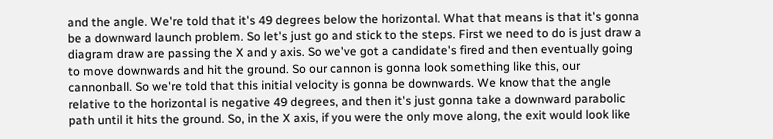and the angle. We're told that it's 49 degrees below the horizontal. What that means is that it's gonna be a downward launch problem. So let's just go and stick to the steps. First we need to do is just draw a diagram draw are passing the X and y axis. So we've got a candidate's fired and then eventually going to move downwards and hit the ground. So our cannon is gonna look something like this, our cannonball. So we're told that this initial velocity is gonna be downwards. We know that the angle relative to the horizontal is negative 49 degrees, and then it's just gonna take a downward parabolic path until it hits the ground. So, in the X axis, if you were the only move along, the exit would look like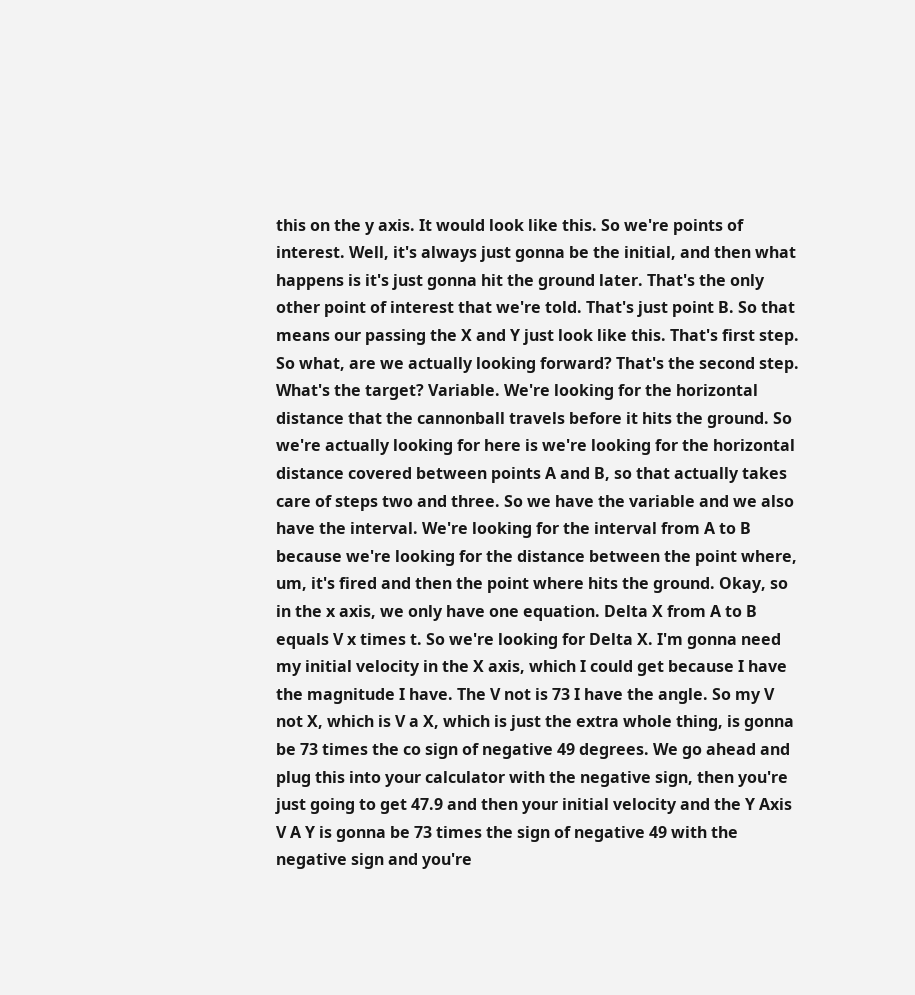this on the y axis. It would look like this. So we're points of interest. Well, it's always just gonna be the initial, and then what happens is it's just gonna hit the ground later. That's the only other point of interest that we're told. That's just point B. So that means our passing the X and Y just look like this. That's first step. So what, are we actually looking forward? That's the second step. What's the target? Variable. We're looking for the horizontal distance that the cannonball travels before it hits the ground. So we're actually looking for here is we're looking for the horizontal distance covered between points A and B, so that actually takes care of steps two and three. So we have the variable and we also have the interval. We're looking for the interval from A to B because we're looking for the distance between the point where, um, it's fired and then the point where hits the ground. Okay, so in the x axis, we only have one equation. Delta X from A to B equals V x times t. So we're looking for Delta X. I'm gonna need my initial velocity in the X axis, which I could get because I have the magnitude I have. The V not is 73 I have the angle. So my V not X, which is V a X, which is just the extra whole thing, is gonna be 73 times the co sign of negative 49 degrees. We go ahead and plug this into your calculator with the negative sign, then you're just going to get 47.9 and then your initial velocity and the Y Axis V A Y is gonna be 73 times the sign of negative 49 with the negative sign and you're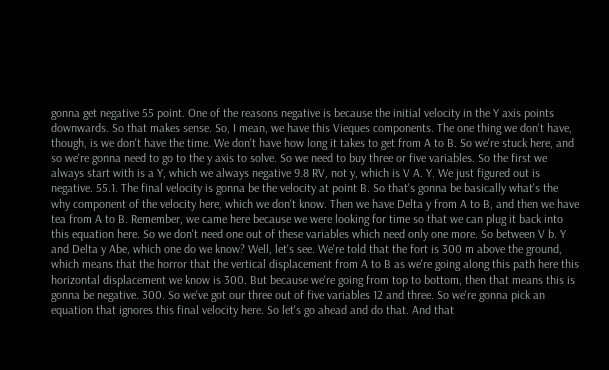gonna get negative 55 point. One of the reasons negative is because the initial velocity in the Y axis points downwards. So that makes sense. So, I mean, we have this Vieques components. The one thing we don't have, though, is we don't have the time. We don't have how long it takes to get from A to B. So we're stuck here, and so we're gonna need to go to the y axis to solve. So we need to buy three or five variables. So the first we always start with is a Y, which we always negative 9.8 RV, not y, which is V A. Y. We just figured out is negative. 55.1. The final velocity is gonna be the velocity at point B. So that's gonna be basically what's the why component of the velocity here, which we don't know. Then we have Delta y from A to B, and then we have tea from A to B. Remember, we came here because we were looking for time so that we can plug it back into this equation here. So we don't need one out of these variables which need only one more. So between V b. Y and Delta y Abe, which one do we know? Well, let's see. We're told that the fort is 300 m above the ground, which means that the horror that the vertical displacement from A to B as we're going along this path here this horizontal displacement we know is 300. But because we're going from top to bottom, then that means this is gonna be negative. 300. So we've got our three out of five variables 12 and three. So we're gonna pick an equation that ignores this final velocity here. So let's go ahead and do that. And that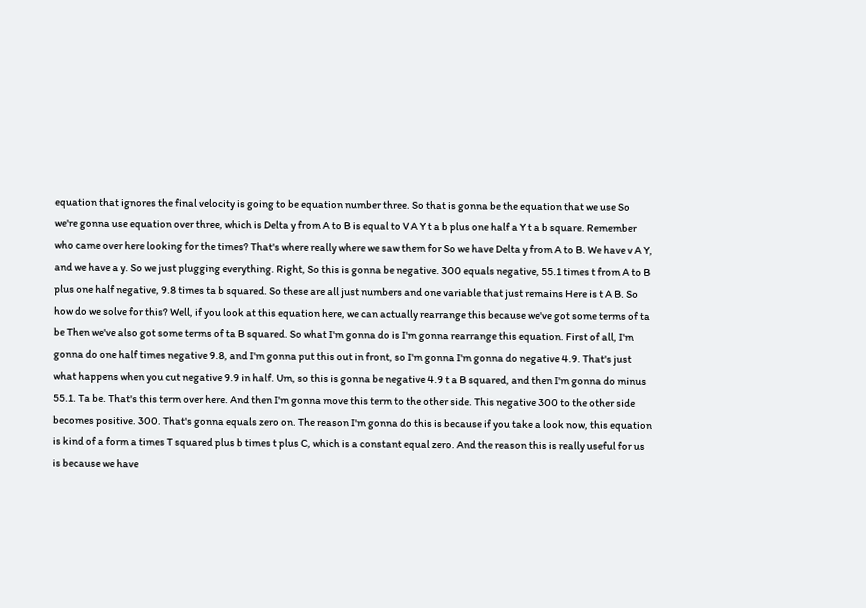equation that ignores the final velocity is going to be equation number three. So that is gonna be the equation that we use So we're gonna use equation over three, which is Delta y from A to B is equal to V A Y t a b plus one half a Y t a b square. Remember who came over here looking for the times? That's where really where we saw them for So we have Delta y from A to B. We have v A Y, and we have a y. So we just plugging everything. Right, So this is gonna be negative. 300 equals negative, 55.1 times t from A to B plus one half negative, 9.8 times ta b squared. So these are all just numbers and one variable that just remains Here is t A B. So how do we solve for this? Well, if you look at this equation here, we can actually rearrange this because we've got some terms of ta be Then we've also got some terms of ta B squared. So what I'm gonna do is I'm gonna rearrange this equation. First of all, I'm gonna do one half times negative 9.8, and I'm gonna put this out in front, so I'm gonna I'm gonna do negative 4.9. That's just what happens when you cut negative 9.9 in half. Um, so this is gonna be negative 4.9 t a B squared, and then I'm gonna do minus 55.1. Ta be. That's this term over here. And then I'm gonna move this term to the other side. This negative 300 to the other side becomes positive. 300. That's gonna equals zero on. The reason I'm gonna do this is because if you take a look now, this equation is kind of a form a times T squared plus b times t plus C, which is a constant equal zero. And the reason this is really useful for us is because we have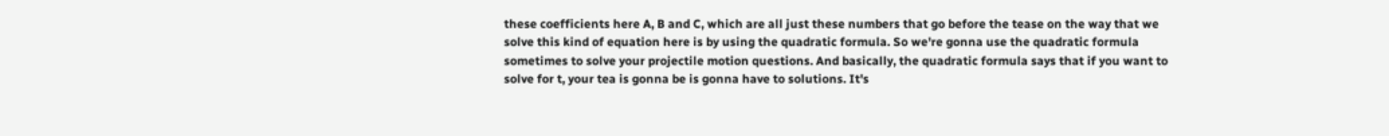these coefficients here A, B and C, which are all just these numbers that go before the tease on the way that we solve this kind of equation here is by using the quadratic formula. So we're gonna use the quadratic formula sometimes to solve your projectile motion questions. And basically, the quadratic formula says that if you want to solve for t, your tea is gonna be is gonna have to solutions. It's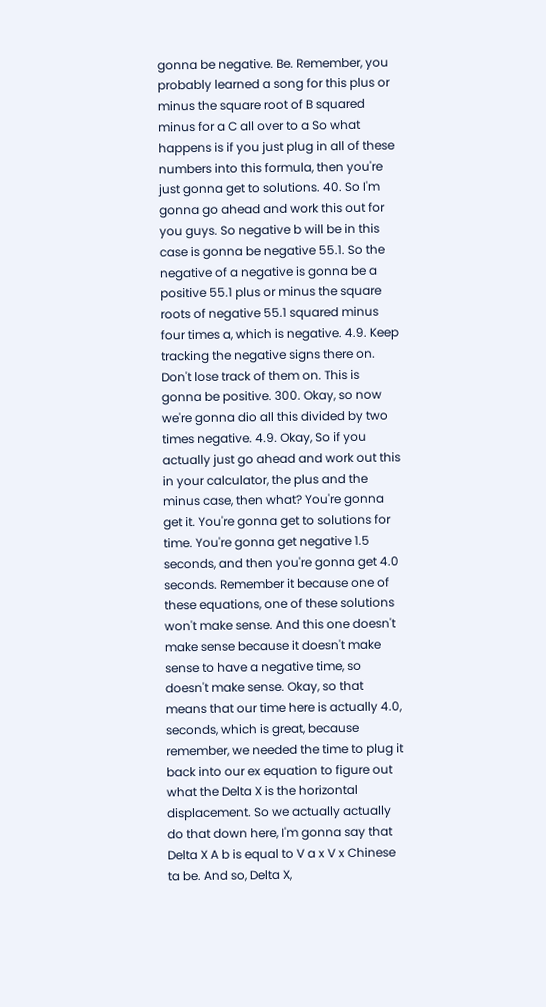gonna be negative. Be. Remember, you probably learned a song for this plus or minus the square root of B squared minus for a C all over to a So what happens is if you just plug in all of these numbers into this formula, then you're just gonna get to solutions. 40. So I'm gonna go ahead and work this out for you guys. So negative b will be in this case is gonna be negative 55.1. So the negative of a negative is gonna be a positive 55.1 plus or minus the square roots of negative 55.1 squared minus four times a, which is negative. 4.9. Keep tracking the negative signs there on. Don't lose track of them on. This is gonna be positive. 300. Okay, so now we're gonna dio all this divided by two times negative. 4.9. Okay, So if you actually just go ahead and work out this in your calculator, the plus and the minus case, then what? You're gonna get it. You're gonna get to solutions for time. You're gonna get negative 1.5 seconds, and then you're gonna get 4.0 seconds. Remember it because one of these equations, one of these solutions won't make sense. And this one doesn't make sense because it doesn't make sense to have a negative time, so doesn't make sense. Okay, so that means that our time here is actually 4.0, seconds, which is great, because remember, we needed the time to plug it back into our ex equation to figure out what the Delta X is the horizontal displacement. So we actually actually do that down here, I'm gonna say that Delta X A b is equal to V a x V x Chinese ta be. And so, Delta X,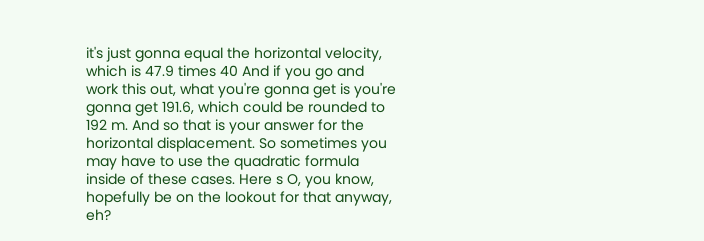it's just gonna equal the horizontal velocity, which is 47.9 times 40 And if you go and work this out, what you're gonna get is you're gonna get 191.6, which could be rounded to 192 m. And so that is your answer for the horizontal displacement. So sometimes you may have to use the quadratic formula inside of these cases. Here s O, you know, hopefully be on the lookout for that anyway, eh?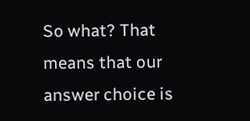So what? That means that our answer choice is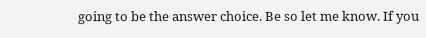going to be the answer choice. Be so let me know. If you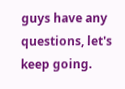guys have any questions, let's keep going.